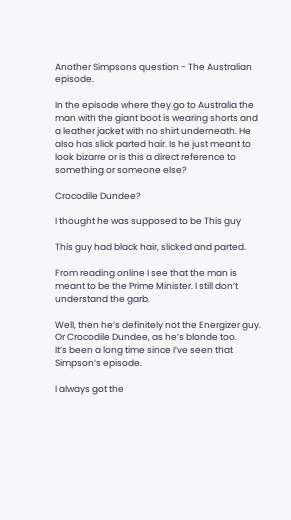Another Simpsons question - The Australian episode.

In the episode where they go to Australia the man with the giant boot is wearing shorts and a leather jacket with no shirt underneath. He also has slick parted hair. Is he just meant to look bizarre or is this a direct reference to something or someone else?

Crocodile Dundee?

I thought he was supposed to be This guy

This guy had black hair, slicked and parted.

From reading online I see that the man is meant to be the Prime Minister. I still don’t understand the garb.

Well, then he’s definitely not the Energizer guy.
Or Crocodile Dundee, as he’s blonde too.
It’s been a long time since I’ve seen that Simpson’s episode.

I always got the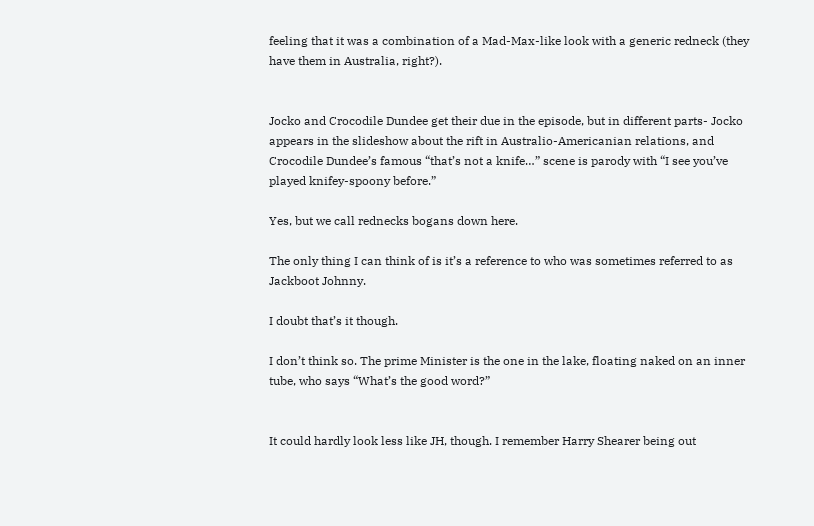feeling that it was a combination of a Mad-Max-like look with a generic redneck (they have them in Australia, right?).


Jocko and Crocodile Dundee get their due in the episode, but in different parts- Jocko appears in the slideshow about the rift in Australio-Americanian relations, and Crocodile Dundee’s famous “that’s not a knife…” scene is parody with “I see you’ve played knifey-spoony before.”

Yes, but we call rednecks bogans down here.

The only thing I can think of is it’s a reference to who was sometimes referred to as Jackboot Johnny.

I doubt that’s it though.

I don’t think so. The prime Minister is the one in the lake, floating naked on an inner tube, who says “What’s the good word?”


It could hardly look less like JH, though. I remember Harry Shearer being out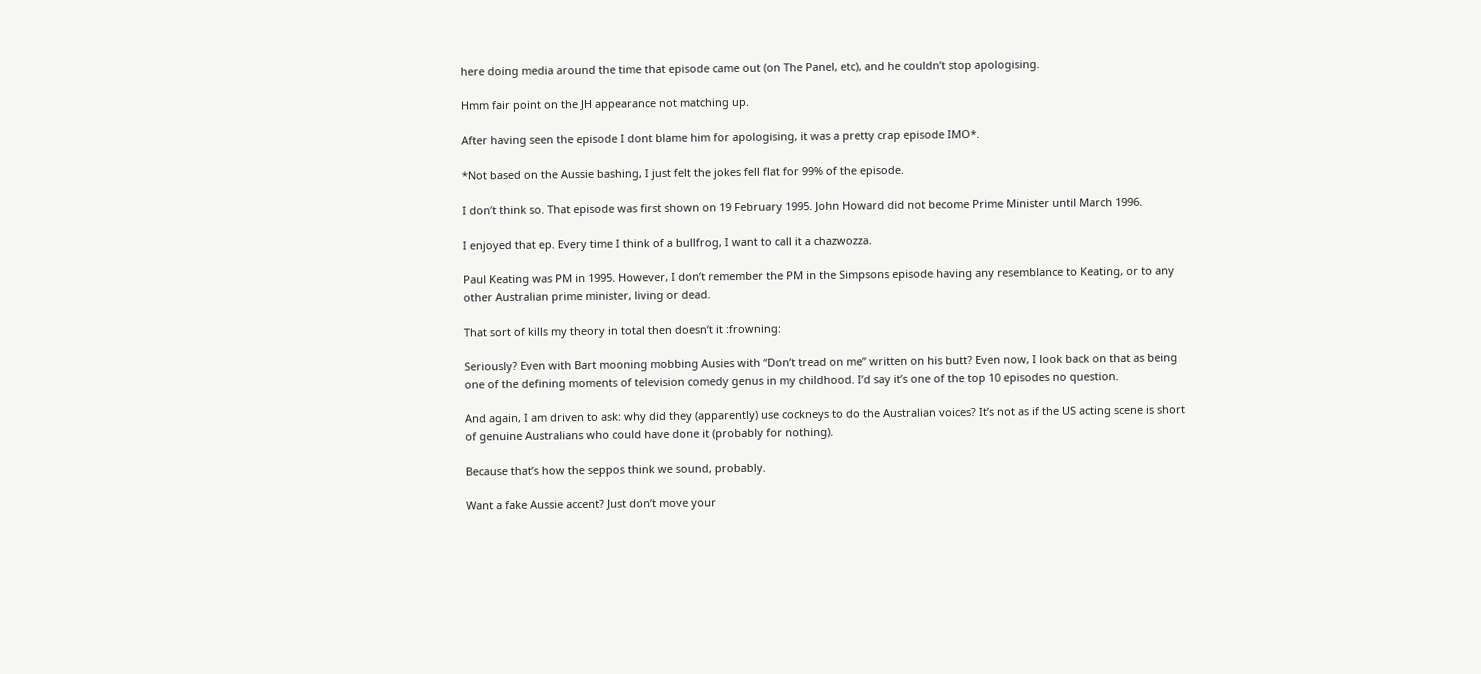here doing media around the time that episode came out (on The Panel, etc), and he couldn’t stop apologising.

Hmm fair point on the JH appearance not matching up.

After having seen the episode I dont blame him for apologising, it was a pretty crap episode IMO*.

*Not based on the Aussie bashing, I just felt the jokes fell flat for 99% of the episode.

I don’t think so. That episode was first shown on 19 February 1995. John Howard did not become Prime Minister until March 1996.

I enjoyed that ep. Every time I think of a bullfrog, I want to call it a chazwozza.

Paul Keating was PM in 1995. However, I don’t remember the PM in the Simpsons episode having any resemblance to Keating, or to any other Australian prime minister, living or dead.

That sort of kills my theory in total then doesn’t it :frowning:

Seriously? Even with Bart mooning mobbing Ausies with “Don’t tread on me” written on his butt? Even now, I look back on that as being one of the defining moments of television comedy genus in my childhood. I’d say it’s one of the top 10 episodes no question.

And again, I am driven to ask: why did they (apparently) use cockneys to do the Australian voices? It’s not as if the US acting scene is short of genuine Australians who could have done it (probably for nothing).

Because that’s how the seppos think we sound, probably.

Want a fake Aussie accent? Just don’t move your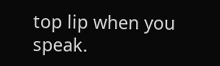top lip when you speak.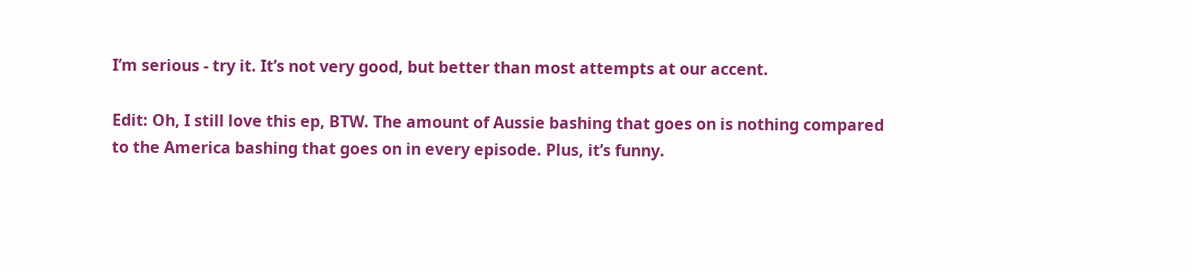I’m serious - try it. It’s not very good, but better than most attempts at our accent.

Edit: Oh, I still love this ep, BTW. The amount of Aussie bashing that goes on is nothing compared to the America bashing that goes on in every episode. Plus, it’s funny.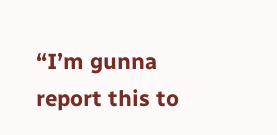“I’m gunna report this to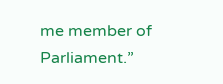me member of Parliament.”